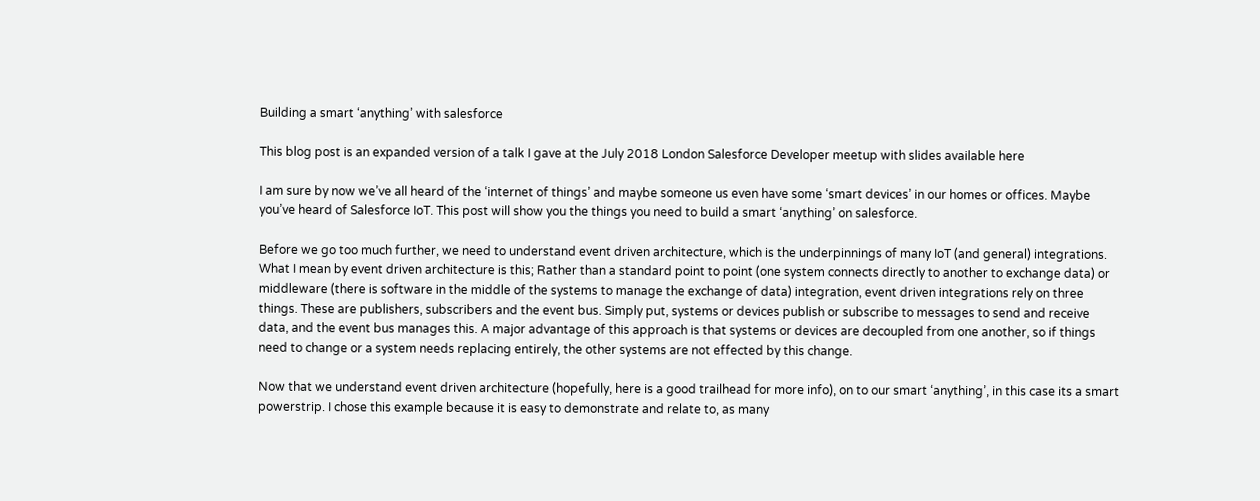Building a smart ‘anything’ with salesforce

This blog post is an expanded version of a talk I gave at the July 2018 London Salesforce Developer meetup with slides available here

I am sure by now we’ve all heard of the ‘internet of things’ and maybe someone us even have some ‘smart devices’ in our homes or offices. Maybe you’ve heard of Salesforce IoT. This post will show you the things you need to build a smart ‘anything’ on salesforce.

Before we go too much further, we need to understand event driven architecture, which is the underpinnings of many IoT (and general) integrations. What I mean by event driven architecture is this; Rather than a standard point to point (one system connects directly to another to exchange data) or middleware (there is software in the middle of the systems to manage the exchange of data) integration, event driven integrations rely on three things. These are publishers, subscribers and the event bus. Simply put, systems or devices publish or subscribe to messages to send and receive data, and the event bus manages this. A major advantage of this approach is that systems or devices are decoupled from one another, so if things need to change or a system needs replacing entirely, the other systems are not effected by this change.

Now that we understand event driven architecture (hopefully, here is a good trailhead for more info), on to our smart ‘anything’, in this case its a smart powerstrip. I chose this example because it is easy to demonstrate and relate to, as many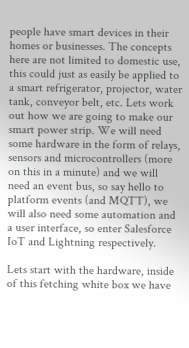people have smart devices in their homes or businesses. The concepts here are not limited to domestic use, this could just as easily be applied to a smart refrigerator, projector, water tank, conveyor belt, etc. Lets work out how we are going to make our smart power strip. We will need some hardware in the form of relays, sensors and microcontrollers (more on this in a minute) and we will need an event bus, so say hello to platform events (and MQTT), we will also need some automation and a user interface, so enter Salesforce IoT and Lightning respectively.

Lets start with the hardware, inside of this fetching white box we have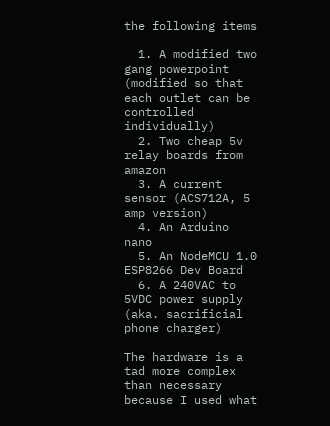the following items

  1. A modified two gang powerpoint (modified so that each outlet can be controlled individually)
  2. Two cheap 5v relay boards from amazon
  3. A current sensor (ACS712A, 5 amp version)
  4. An Arduino nano
  5. An NodeMCU 1.0 ESP8266 Dev Board
  6. A 240VAC to 5VDC power supply (aka. sacrificial phone charger)

The hardware is a tad more complex than necessary because I used what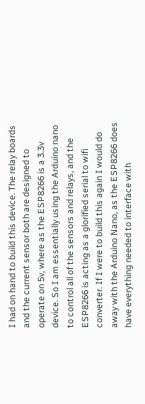I had on hand to build this device. The relay boards and the current sensor both are designed to operate on 5v, where as the ESP8266 is a 3.3v device. So I am essentially using the Arduino nano to control all of the sensors and relays, and the ESP8266 is acting as a glorified serial to wifi converter. If I were to build this again I would do away with the Arduino Nano, as the ESP8266 does have everything needed to interface with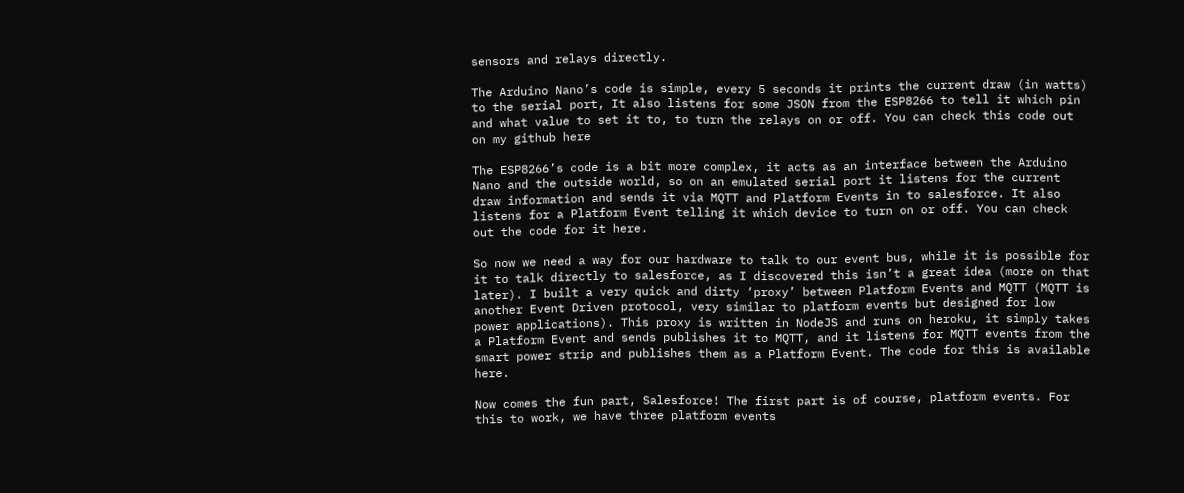sensors and relays directly.

The Arduino Nano’s code is simple, every 5 seconds it prints the current draw (in watts) to the serial port, It also listens for some JSON from the ESP8266 to tell it which pin and what value to set it to, to turn the relays on or off. You can check this code out on my github here

The ESP8266’s code is a bit more complex, it acts as an interface between the Arduino Nano and the outside world, so on an emulated serial port it listens for the current draw information and sends it via MQTT and Platform Events in to salesforce. It also listens for a Platform Event telling it which device to turn on or off. You can check out the code for it here.

So now we need a way for our hardware to talk to our event bus, while it is possible for it to talk directly to salesforce, as I discovered this isn’t a great idea (more on that later). I built a very quick and dirty ‘proxy’ between Platform Events and MQTT (MQTT is another Event Driven protocol, very similar to platform events but designed for low power applications). This proxy is written in NodeJS and runs on heroku, it simply takes a Platform Event and sends publishes it to MQTT, and it listens for MQTT events from the smart power strip and publishes them as a Platform Event. The code for this is available here.

Now comes the fun part, Salesforce! The first part is of course, platform events. For this to work, we have three platform events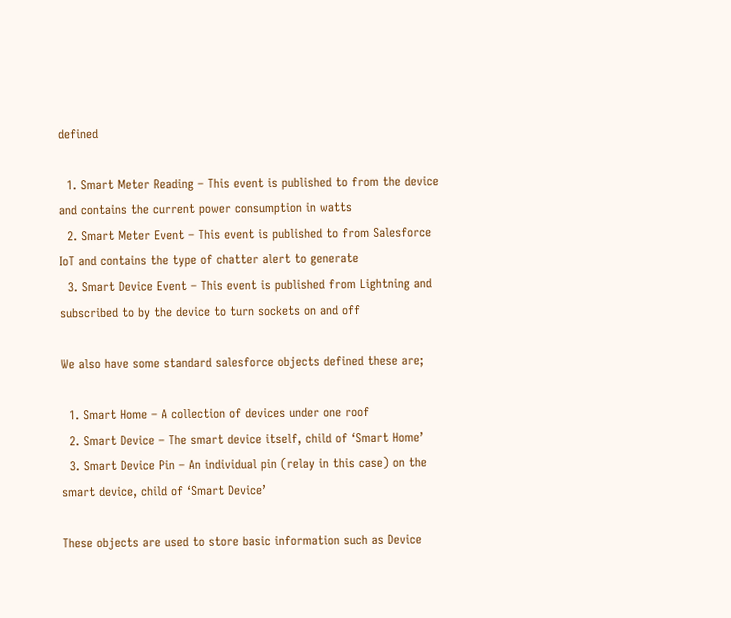defined

  1. Smart Meter Reading – This event is published to from the device and contains the current power consumption in watts
  2. Smart Meter Event – This event is published to from Salesforce IoT and contains the type of chatter alert to generate
  3. Smart Device Event – This event is published from Lightning and subscribed to by the device to turn sockets on and off

We also have some standard salesforce objects defined these are;

  1. Smart Home – A collection of devices under one roof
  2. Smart Device – The smart device itself, child of ‘Smart Home’
  3. Smart Device Pin – An individual pin (relay in this case) on the smart device, child of ‘Smart Device’

These objects are used to store basic information such as Device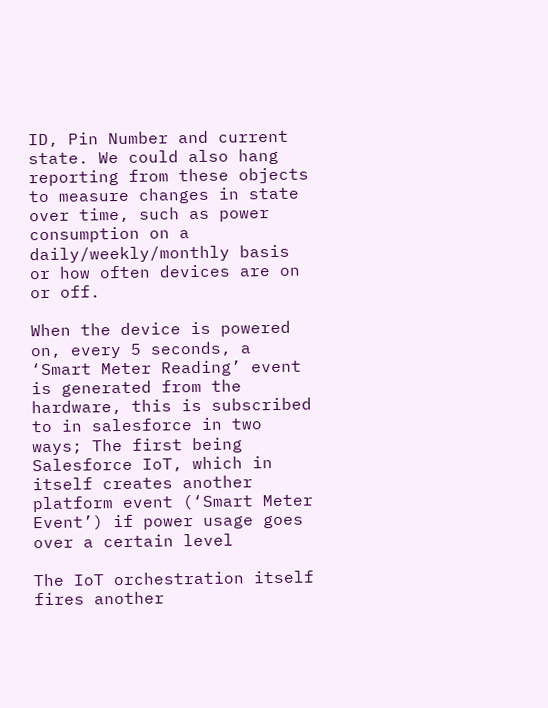ID, Pin Number and current state. We could also hang reporting from these objects to measure changes in state over time, such as power consumption on a daily/weekly/monthly basis or how often devices are on or off.

When the device is powered on, every 5 seconds, a ‘Smart Meter Reading’ event is generated from the hardware, this is subscribed to in salesforce in two ways; The first being Salesforce IoT, which in itself creates another platform event (‘Smart Meter Event’) if power usage goes over a certain level

The IoT orchestration itself fires another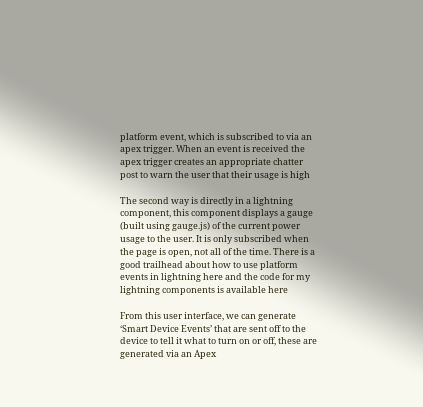platform event, which is subscribed to via an apex trigger. When an event is received the apex trigger creates an appropriate chatter post to warn the user that their usage is high

The second way is directly in a lightning component, this component displays a gauge (built using gauge.js) of the current power usage to the user. It is only subscribed when the page is open, not all of the time. There is a good trailhead about how to use platform events in lightning here and the code for my lightning components is available here

From this user interface, we can generate ‘Smart Device Events’ that are sent off to the device to tell it what to turn on or off, these are generated via an Apex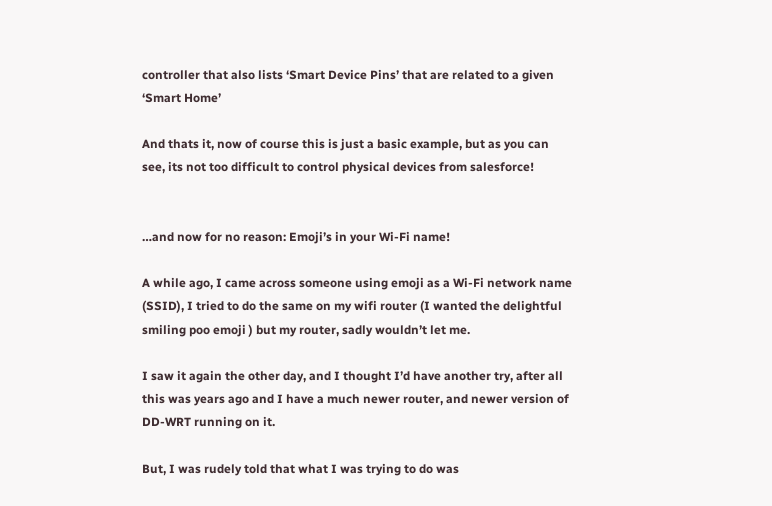controller that also lists ‘Smart Device Pins’ that are related to a given ‘Smart Home’

And thats it, now of course this is just a basic example, but as you can see, its not too difficult to control physical devices from salesforce!


…and now for no reason: Emoji’s in your Wi-Fi name!

A while ago, I came across someone using emoji as a Wi-Fi network name (SSID), I tried to do the same on my wifi router (I wanted the delightful smiling poo emoji ) but my router, sadly wouldn’t let me.

I saw it again the other day, and I thought I’d have another try, after all this was years ago and I have a much newer router, and newer version of DD-WRT running on it.

But, I was rudely told that what I was trying to do was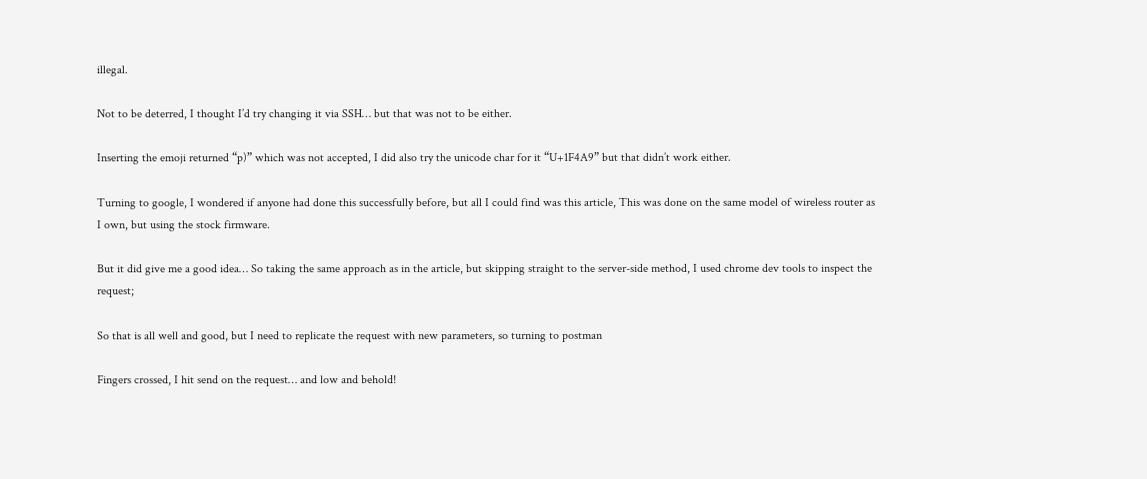illegal.

Not to be deterred, I thought I’d try changing it via SSH… but that was not to be either.

Inserting the emoji returned “p)” which was not accepted, I did also try the unicode char for it “U+1F4A9” but that didn’t work either.

Turning to google, I wondered if anyone had done this successfully before, but all I could find was this article, This was done on the same model of wireless router as I own, but using the stock firmware.

But it did give me a good idea… So taking the same approach as in the article, but skipping straight to the server-side method, I used chrome dev tools to inspect the request;

So that is all well and good, but I need to replicate the request with new parameters, so turning to postman

Fingers crossed, I hit send on the request… and low and behold!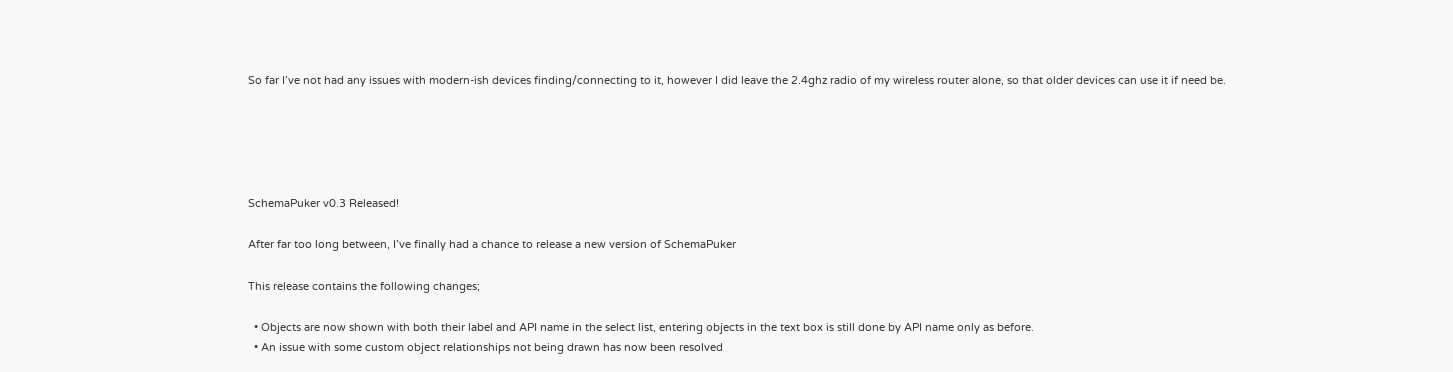So far I’ve not had any issues with modern-ish devices finding/connecting to it, however I did leave the 2.4ghz radio of my wireless router alone, so that older devices can use it if need be.





SchemaPuker v0.3 Released!

After far too long between, I’ve finally had a chance to release a new version of SchemaPuker

This release contains the following changes;

  • Objects are now shown with both their label and API name in the select list, entering objects in the text box is still done by API name only as before.
  • An issue with some custom object relationships not being drawn has now been resolved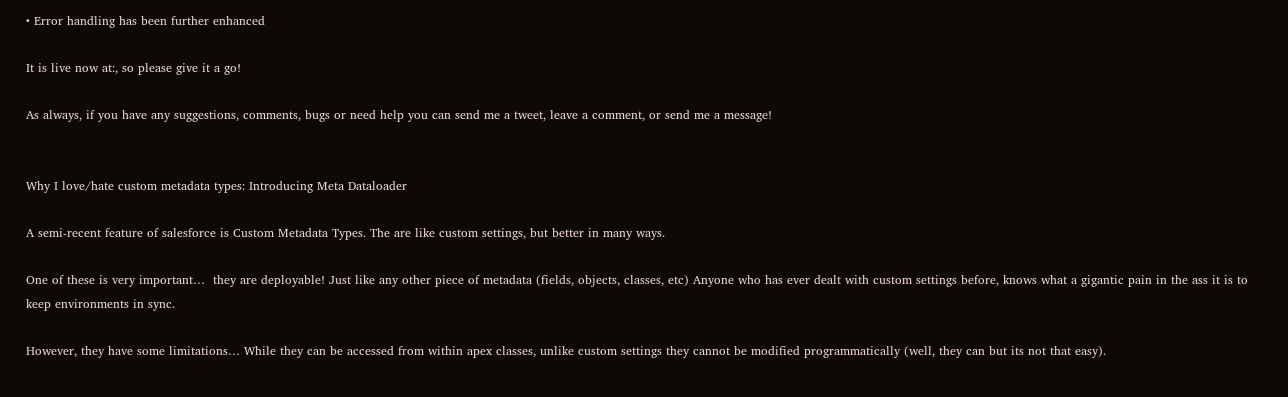• Error handling has been further enhanced

It is live now at:, so please give it a go!

As always, if you have any suggestions, comments, bugs or need help you can send me a tweet, leave a comment, or send me a message!


Why I love/hate custom metadata types: Introducing Meta Dataloader

A semi-recent feature of salesforce is Custom Metadata Types. The are like custom settings, but better in many ways.

One of these is very important…  they are deployable! Just like any other piece of metadata (fields, objects, classes, etc) Anyone who has ever dealt with custom settings before, knows what a gigantic pain in the ass it is to keep environments in sync.

However, they have some limitations… While they can be accessed from within apex classes, unlike custom settings they cannot be modified programmatically (well, they can but its not that easy).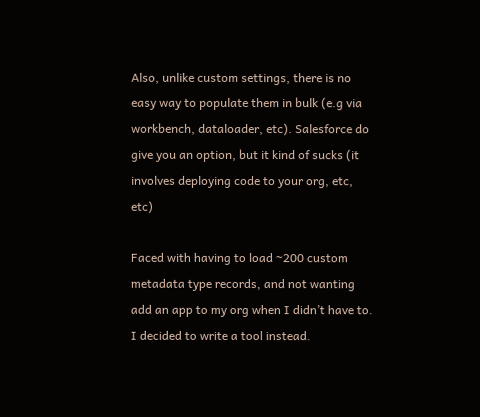Also, unlike custom settings, there is no easy way to populate them in bulk (e.g via workbench, dataloader, etc). Salesforce do give you an option, but it kind of sucks (it involves deploying code to your org, etc, etc)

Faced with having to load ~200 custom metadata type records, and not wanting add an app to my org when I didn’t have to. I decided to write a tool instead.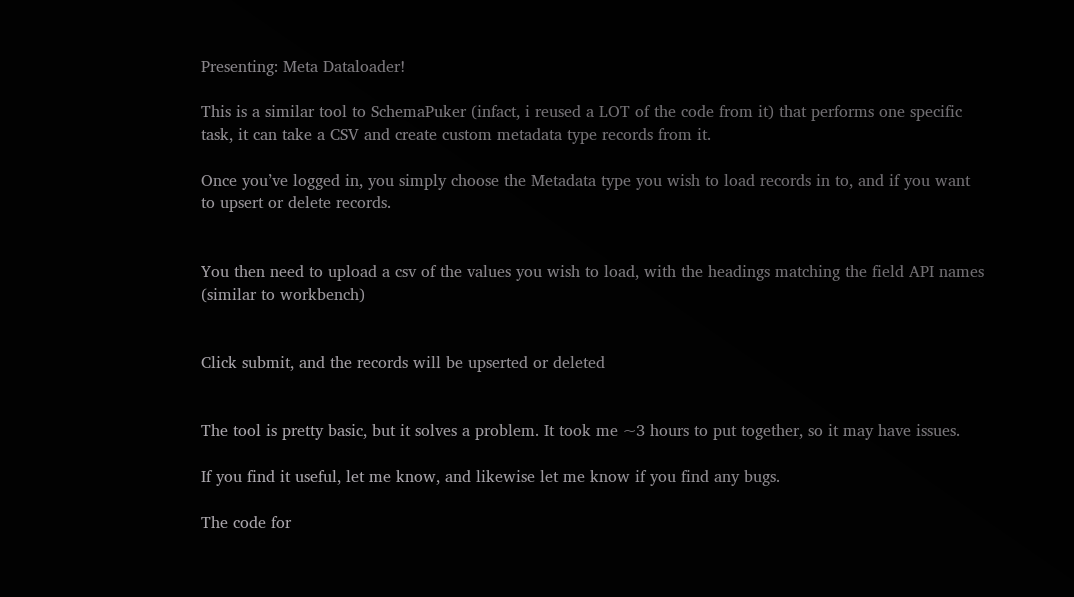Presenting: Meta Dataloader!

This is a similar tool to SchemaPuker (infact, i reused a LOT of the code from it) that performs one specific task, it can take a CSV and create custom metadata type records from it.

Once you’ve logged in, you simply choose the Metadata type you wish to load records in to, and if you want to upsert or delete records.


You then need to upload a csv of the values you wish to load, with the headings matching the field API names (similar to workbench)


Click submit, and the records will be upserted or deleted


The tool is pretty basic, but it solves a problem. It took me ~3 hours to put together, so it may have issues.

If you find it useful, let me know, and likewise let me know if you find any bugs.

The code for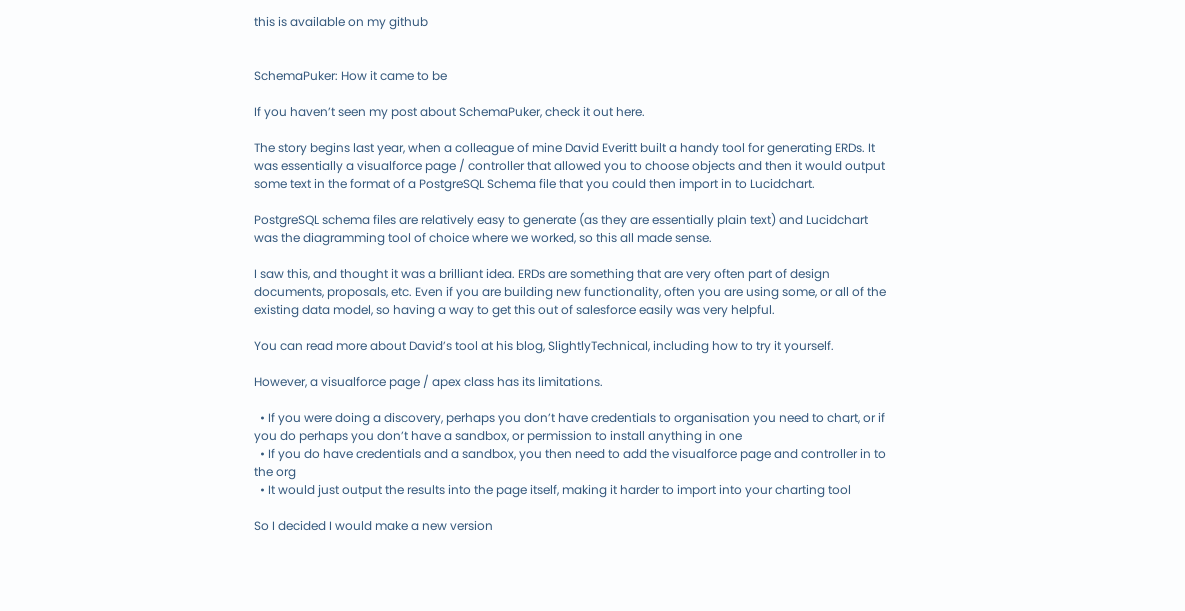this is available on my github


SchemaPuker: How it came to be

If you haven’t seen my post about SchemaPuker, check it out here.

The story begins last year, when a colleague of mine David Everitt built a handy tool for generating ERDs. It was essentially a visualforce page / controller that allowed you to choose objects and then it would output some text in the format of a PostgreSQL Schema file that you could then import in to Lucidchart.

PostgreSQL schema files are relatively easy to generate (as they are essentially plain text) and Lucidchart was the diagramming tool of choice where we worked, so this all made sense.

I saw this, and thought it was a brilliant idea. ERDs are something that are very often part of design documents, proposals, etc. Even if you are building new functionality, often you are using some, or all of the existing data model, so having a way to get this out of salesforce easily was very helpful.

You can read more about David’s tool at his blog, SlightlyTechnical, including how to try it yourself.

However, a visualforce page / apex class has its limitations.

  • If you were doing a discovery, perhaps you don’t have credentials to organisation you need to chart, or if you do perhaps you don’t have a sandbox, or permission to install anything in one
  • If you do have credentials and a sandbox, you then need to add the visualforce page and controller in to the org
  • It would just output the results into the page itself, making it harder to import into your charting tool

So I decided I would make a new version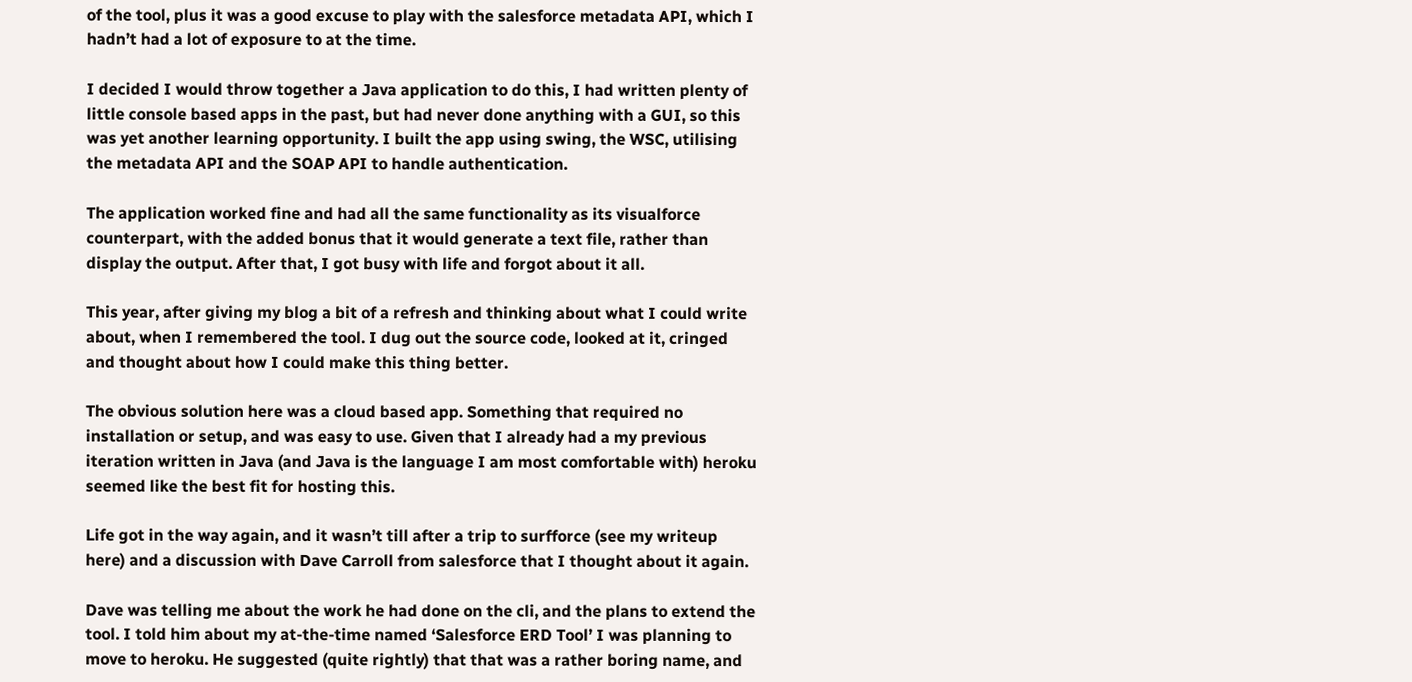of the tool, plus it was a good excuse to play with the salesforce metadata API, which I hadn’t had a lot of exposure to at the time.

I decided I would throw together a Java application to do this, I had written plenty of little console based apps in the past, but had never done anything with a GUI, so this was yet another learning opportunity. I built the app using swing, the WSC, utilising the metadata API and the SOAP API to handle authentication.

The application worked fine and had all the same functionality as its visualforce counterpart, with the added bonus that it would generate a text file, rather than display the output. After that, I got busy with life and forgot about it all.

This year, after giving my blog a bit of a refresh and thinking about what I could write about, when I remembered the tool. I dug out the source code, looked at it, cringed and thought about how I could make this thing better.

The obvious solution here was a cloud based app. Something that required no installation or setup, and was easy to use. Given that I already had a my previous iteration written in Java (and Java is the language I am most comfortable with) heroku seemed like the best fit for hosting this.

Life got in the way again, and it wasn’t till after a trip to surfforce (see my writeup here) and a discussion with Dave Carroll from salesforce that I thought about it again.

Dave was telling me about the work he had done on the cli, and the plans to extend the tool. I told him about my at-the-time named ‘Salesforce ERD Tool’ I was planning to move to heroku. He suggested (quite rightly) that that was a rather boring name, and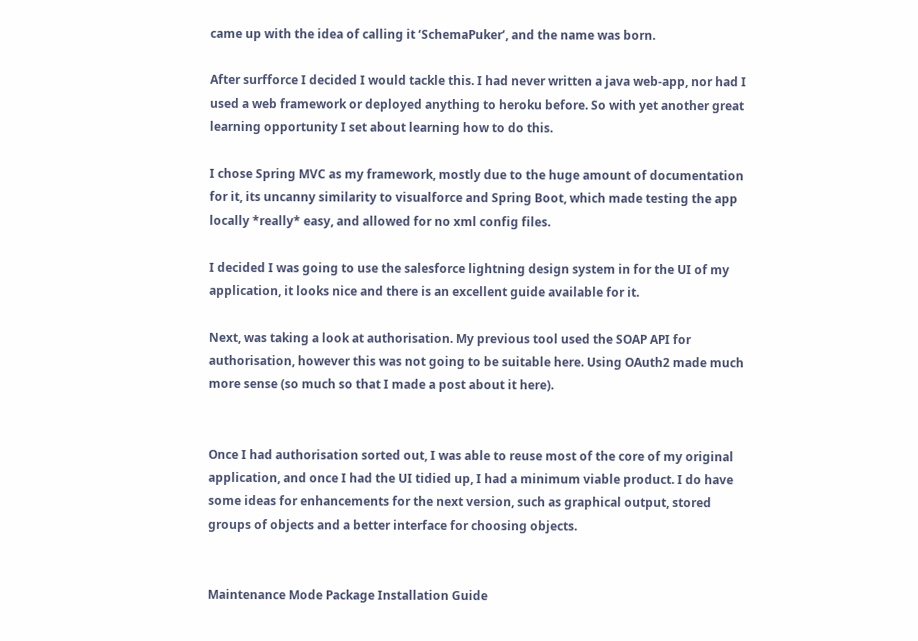came up with the idea of calling it ‘SchemaPuker’, and the name was born.

After surfforce I decided I would tackle this. I had never written a java web-app, nor had I used a web framework or deployed anything to heroku before. So with yet another great learning opportunity I set about learning how to do this.

I chose Spring MVC as my framework, mostly due to the huge amount of documentation for it, its uncanny similarity to visualforce and Spring Boot, which made testing the app locally *really* easy, and allowed for no xml config files.

I decided I was going to use the salesforce lightning design system in for the UI of my application, it looks nice and there is an excellent guide available for it.

Next, was taking a look at authorisation. My previous tool used the SOAP API for authorisation, however this was not going to be suitable here. Using OAuth2 made much more sense (so much so that I made a post about it here).


Once I had authorisation sorted out, I was able to reuse most of the core of my original application, and once I had the UI tidied up, I had a minimum viable product. I do have some ideas for enhancements for the next version, such as graphical output, stored groups of objects and a better interface for choosing objects.


Maintenance Mode Package Installation Guide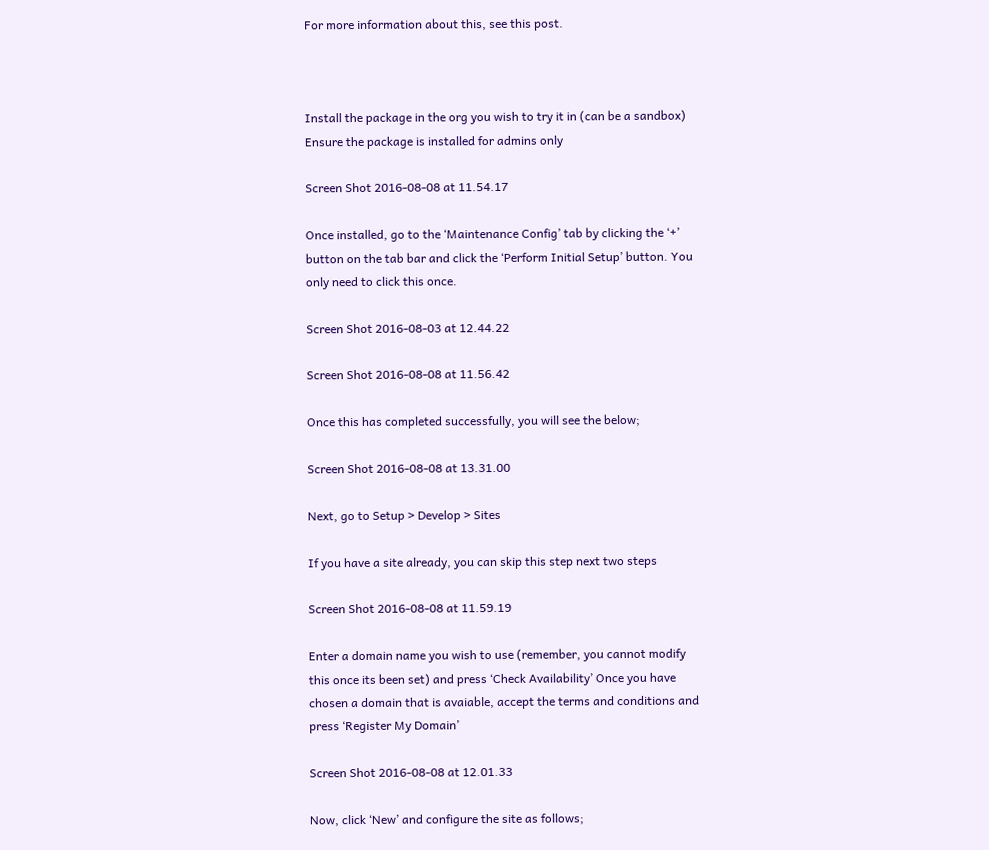For more information about this, see this post.



Install the package in the org you wish to try it in (can be a sandbox)
Ensure the package is installed for admins only

Screen Shot 2016-08-08 at 11.54.17

Once installed, go to the ‘Maintenance Config’ tab by clicking the ‘+’ button on the tab bar and click the ‘Perform Initial Setup’ button. You only need to click this once.

Screen Shot 2016-08-03 at 12.44.22

Screen Shot 2016-08-08 at 11.56.42

Once this has completed successfully, you will see the below;

Screen Shot 2016-08-08 at 13.31.00

Next, go to Setup > Develop > Sites

If you have a site already, you can skip this step next two steps

Screen Shot 2016-08-08 at 11.59.19

Enter a domain name you wish to use (remember, you cannot modify this once its been set) and press ‘Check Availability’ Once you have chosen a domain that is avaiable, accept the terms and conditions and press ‘Register My Domain’

Screen Shot 2016-08-08 at 12.01.33

Now, click ‘New’ and configure the site as follows;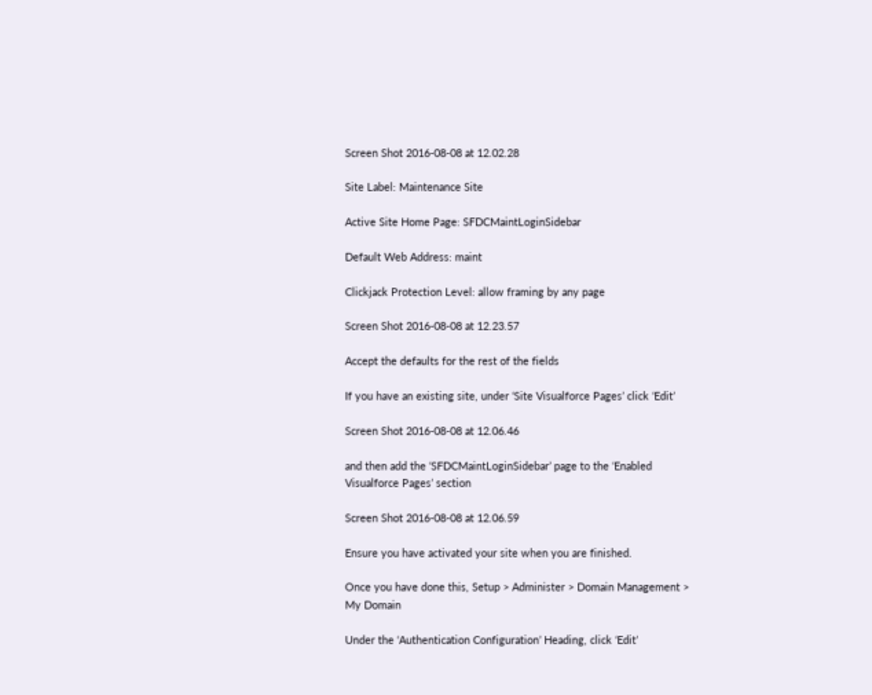Screen Shot 2016-08-08 at 12.02.28

Site Label: Maintenance Site

Active Site Home Page: SFDCMaintLoginSidebar

Default Web Address: maint

Clickjack Protection Level: allow framing by any page

Screen Shot 2016-08-08 at 12.23.57

Accept the defaults for the rest of the fields

If you have an existing site, under ‘Site Visualforce Pages’ click ‘Edit’

Screen Shot 2016-08-08 at 12.06.46

and then add the ‘SFDCMaintLoginSidebar’ page to the ‘Enabled Visualforce Pages’ section

Screen Shot 2016-08-08 at 12.06.59

Ensure you have activated your site when you are finished.

Once you have done this, Setup > Administer > Domain Management > My Domain

Under the ‘Authentication Configuration’ Heading, click ‘Edit’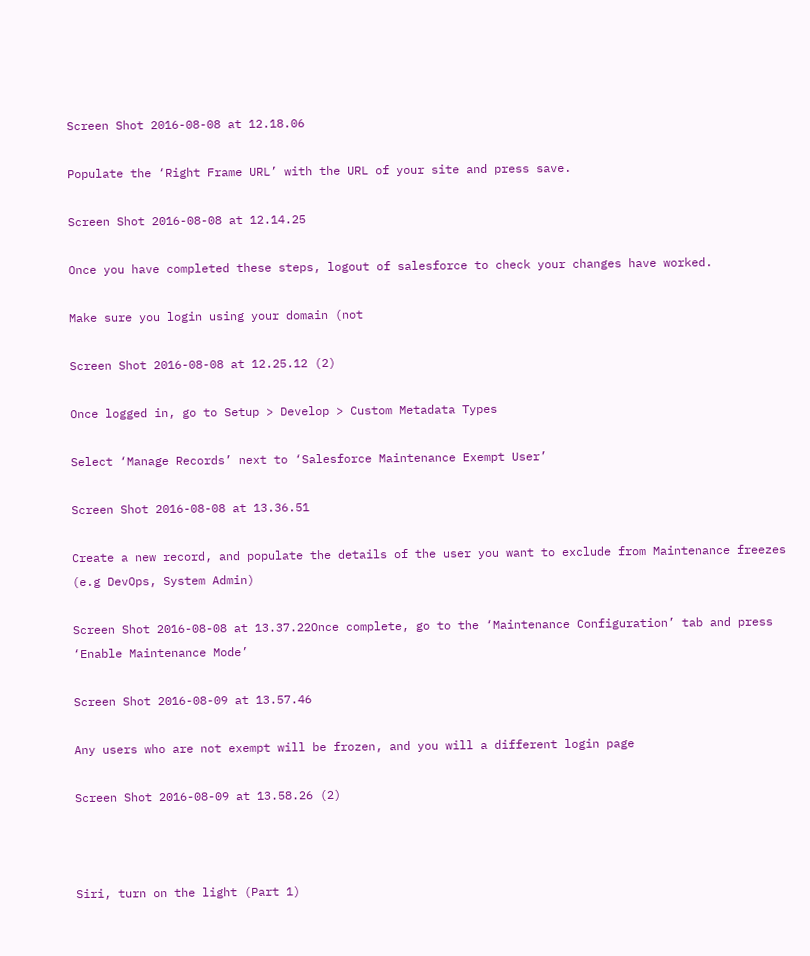Screen Shot 2016-08-08 at 12.18.06

Populate the ‘Right Frame URL’ with the URL of your site and press save.

Screen Shot 2016-08-08 at 12.14.25

Once you have completed these steps, logout of salesforce to check your changes have worked.

Make sure you login using your domain (not

Screen Shot 2016-08-08 at 12.25.12 (2)

Once logged in, go to Setup > Develop > Custom Metadata Types

Select ‘Manage Records’ next to ‘Salesforce Maintenance Exempt User’

Screen Shot 2016-08-08 at 13.36.51

Create a new record, and populate the details of the user you want to exclude from Maintenance freezes (e.g DevOps, System Admin)

Screen Shot 2016-08-08 at 13.37.22Once complete, go to the ‘Maintenance Configuration’ tab and press ‘Enable Maintenance Mode’

Screen Shot 2016-08-09 at 13.57.46

Any users who are not exempt will be frozen, and you will a different login page

Screen Shot 2016-08-09 at 13.58.26 (2)



Siri, turn on the light (Part 1)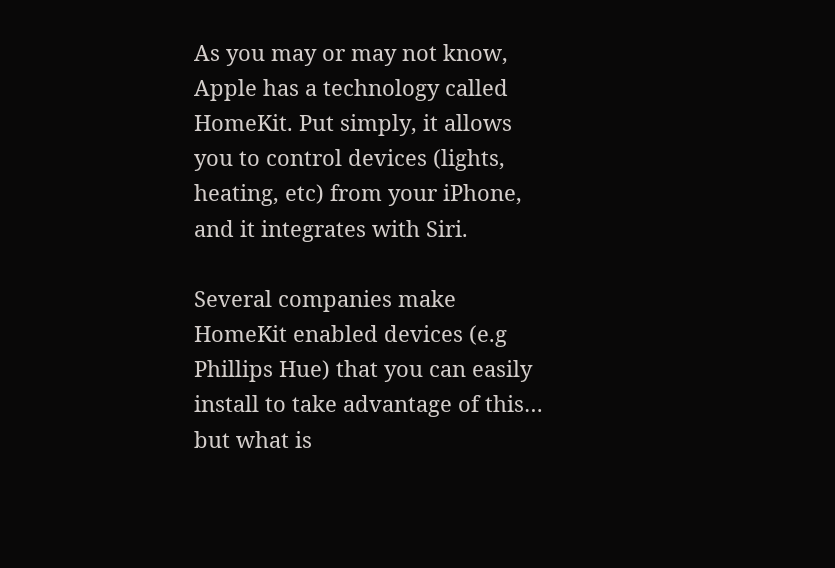As you may or may not know, Apple has a technology called HomeKit. Put simply, it allows you to control devices (lights, heating, etc) from your iPhone, and it integrates with Siri.

Several companies make HomeKit enabled devices (e.g Phillips Hue) that you can easily install to take advantage of this… but what is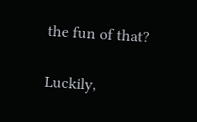the fun of that?

Luckily,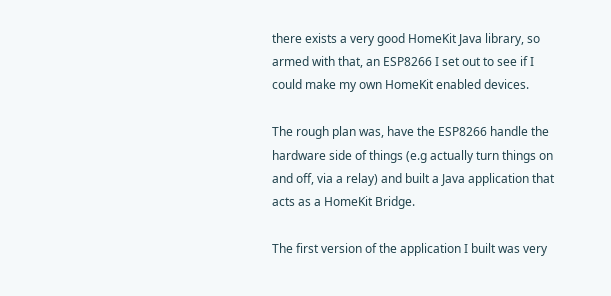there exists a very good HomeKit Java library, so armed with that, an ESP8266 I set out to see if I could make my own HomeKit enabled devices.

The rough plan was, have the ESP8266 handle the hardware side of things (e.g actually turn things on and off, via a relay) and built a Java application that acts as a HomeKit Bridge.

The first version of the application I built was very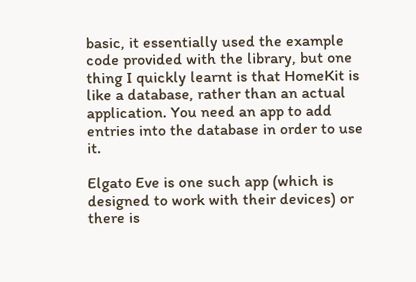basic, it essentially used the example code provided with the library, but one thing I quickly learnt is that HomeKit is like a database, rather than an actual application. You need an app to add entries into the database in order to use it.

Elgato Eve is one such app (which is designed to work with their devices) or there is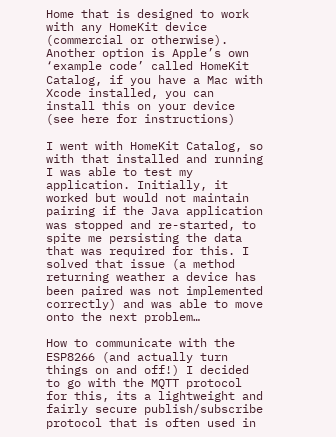Home that is designed to work with any HomeKit device (commercial or otherwise). Another option is Apple’s own ‘example code’ called HomeKit Catalog, if you have a Mac with Xcode installed, you can install this on your device (see here for instructions)

I went with HomeKit Catalog, so with that installed and running I was able to test my application. Initially, it worked but would not maintain pairing if the Java application was stopped and re-started, to spite me persisting the data that was required for this. I solved that issue (a method returning weather a device has been paired was not implemented correctly) and was able to move onto the next problem…

How to communicate with the ESP8266 (and actually turn things on and off!) I decided to go with the MQTT protocol for this, its a lightweight and fairly secure publish/subscribe protocol that is often used in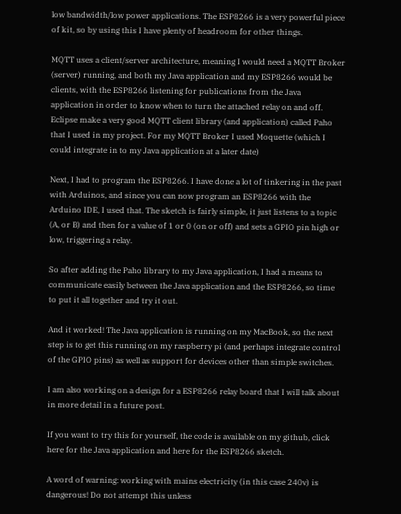low bandwidth/low power applications. The ESP8266 is a very powerful piece of kit, so by using this I have plenty of headroom for other things.

MQTT uses a client/server architecture, meaning I would need a MQTT Broker (server) running, and both my Java application and my ESP8266 would be clients, with the ESP8266 listening for publications from the Java application in order to know when to turn the attached relay on and off. Eclipse make a very good MQTT client library (and application) called Paho that I used in my project. For my MQTT Broker I used Moquette (which I could integrate in to my Java application at a later date)

Next, I had to program the ESP8266. I have done a lot of tinkering in the past with Arduinos, and since you can now program an ESP8266 with the Arduino IDE, I used that. The sketch is fairly simple, it just listens to a topic (A, or B) and then for a value of 1 or 0 (on or off) and sets a GPIO pin high or low, triggering a relay.

So after adding the Paho library to my Java application, I had a means to communicate easily between the Java application and the ESP8266, so time to put it all together and try it out.

And it worked! The Java application is running on my MacBook, so the next step is to get this running on my raspberry pi (and perhaps integrate control of the GPIO pins) as well as support for devices other than simple switches.

I am also working on a design for a ESP8266 relay board that I will talk about in more detail in a future post.

If you want to try this for yourself, the code is available on my github, click here for the Java application and here for the ESP8266 sketch.

A word of warning: working with mains electricity (in this case 240v) is dangerous! Do not attempt this unless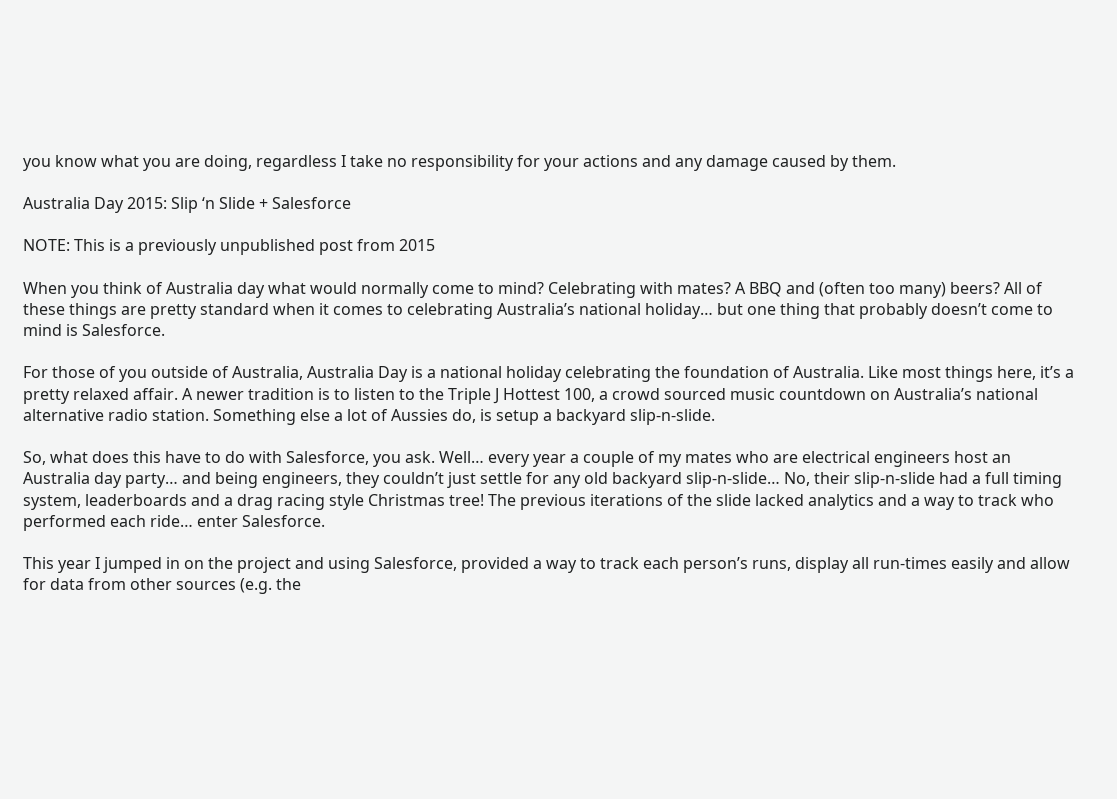you know what you are doing, regardless I take no responsibility for your actions and any damage caused by them.

Australia Day 2015: Slip ‘n Slide + Salesforce

NOTE: This is a previously unpublished post from 2015

When you think of Australia day what would normally come to mind? Celebrating with mates? A BBQ and (often too many) beers? All of these things are pretty standard when it comes to celebrating Australia’s national holiday… but one thing that probably doesn’t come to mind is Salesforce.

For those of you outside of Australia, Australia Day is a national holiday celebrating the foundation of Australia. Like most things here, it’s a pretty relaxed affair. A newer tradition is to listen to the Triple J Hottest 100, a crowd sourced music countdown on Australia’s national alternative radio station. Something else a lot of Aussies do, is setup a backyard slip-n-slide.

So, what does this have to do with Salesforce, you ask. Well… every year a couple of my mates who are electrical engineers host an Australia day party… and being engineers, they couldn’t just settle for any old backyard slip-n-slide… No, their slip-n-slide had a full timing system, leaderboards and a drag racing style Christmas tree! The previous iterations of the slide lacked analytics and a way to track who performed each ride… enter Salesforce.

This year I jumped in on the project and using Salesforce, provided a way to track each person’s runs, display all run-times easily and allow for data from other sources (e.g. the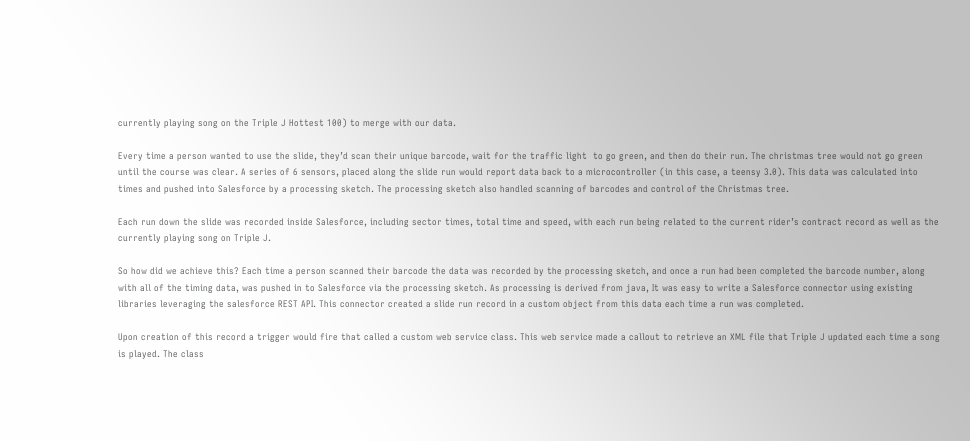currently playing song on the Triple J Hottest 100) to merge with our data.

Every time a person wanted to use the slide, they’d scan their unique barcode, wait for the traffic light  to go green, and then do their run. The christmas tree would not go green until the course was clear. A series of 6 sensors, placed along the slide run would report data back to a microcontroller (in this case, a teensy 3.0). This data was calculated into times and pushed into Salesforce by a processing sketch. The processing sketch also handled scanning of barcodes and control of the Christmas tree.

Each run down the slide was recorded inside Salesforce, including sector times, total time and speed, with each run being related to the current rider’s contract record as well as the currently playing song on Triple J.

So how did we achieve this? Each time a person scanned their barcode the data was recorded by the processing sketch, and once a run had been completed the barcode number, along with all of the timing data, was pushed in to Salesforce via the processing sketch. As processing is derived from java, It was easy to write a Salesforce connector using existing libraries leveraging the salesforce REST API. This connector created a slide run record in a custom object from this data each time a run was completed.

Upon creation of this record a trigger would fire that called a custom web service class. This web service made a callout to retrieve an XML file that Triple J updated each time a song is played. The class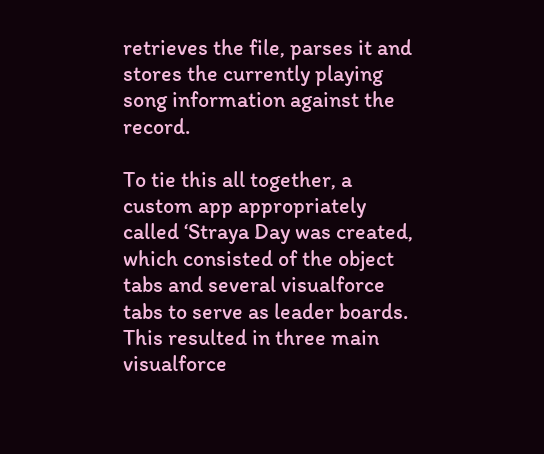retrieves the file, parses it and stores the currently playing song information against the record.

To tie this all together, a custom app appropriately called ‘Straya Day was created, which consisted of the object tabs and several visualforce tabs to serve as leader boards. This resulted in three main visualforce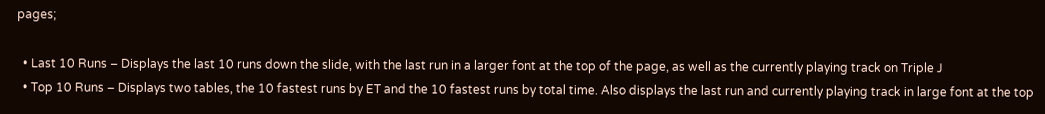pages;

  • Last 10 Runs – Displays the last 10 runs down the slide, with the last run in a larger font at the top of the page, as well as the currently playing track on Triple J
  • Top 10 Runs – Displays two tables, the 10 fastest runs by ET and the 10 fastest runs by total time. Also displays the last run and currently playing track in large font at the top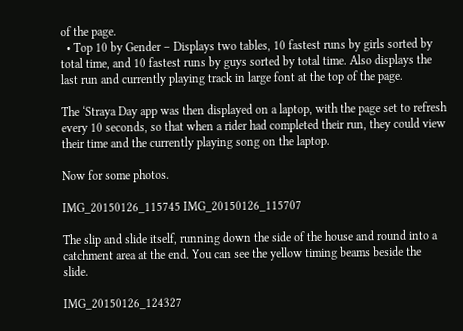of the page.
  • Top 10 by Gender – Displays two tables, 10 fastest runs by girls sorted by total time, and 10 fastest runs by guys sorted by total time. Also displays the last run and currently playing track in large font at the top of the page.

The ‘Straya Day app was then displayed on a laptop, with the page set to refresh every 10 seconds, so that when a rider had completed their run, they could view their time and the currently playing song on the laptop.

Now for some photos.

IMG_20150126_115745 IMG_20150126_115707

The slip and slide itself, running down the side of the house and round into a
catchment area at the end. You can see the yellow timing beams beside the slide.

IMG_20150126_124327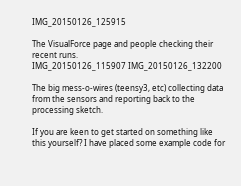IMG_20150126_125915

The VisualForce page and people checking their recent runs.
IMG_20150126_115907 IMG_20150126_132200

The big mess-o-wires (teensy3, etc) collecting data from the sensors and reporting back to the processing sketch.

If you are keen to get started on something like this yourself? I have placed some example code for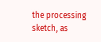the processing sketch, as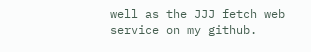well as the JJJ fetch web service on my github.